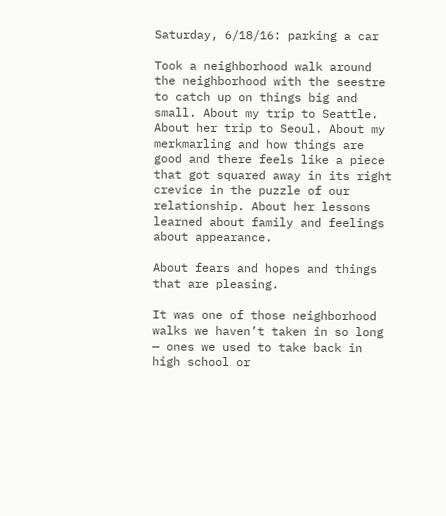Saturday, 6/18/16: parking a car

Took a neighborhood walk around the neighborhood with the seestre to catch up on things big and small. About my trip to Seattle. About her trip to Seoul. About my merkmarling and how things are good and there feels like a piece that got squared away in its right crevice in the puzzle of our relationship. About her lessons learned about family and feelings about appearance.

About fears and hopes and things that are pleasing.

It was one of those neighborhood walks we haven’t taken in so long — ones we used to take back in high school or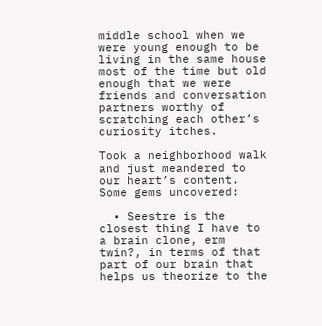middle school when we were young enough to be living in the same house most of the time but old enough that we were friends and conversation partners worthy of scratching each other’s curiosity itches.

Took a neighborhood walk and just meandered to our heart’s content. Some gems uncovered:

  • Seestre is the closest thing I have to a brain clone, erm twin?, in terms of that part of our brain that helps us theorize to the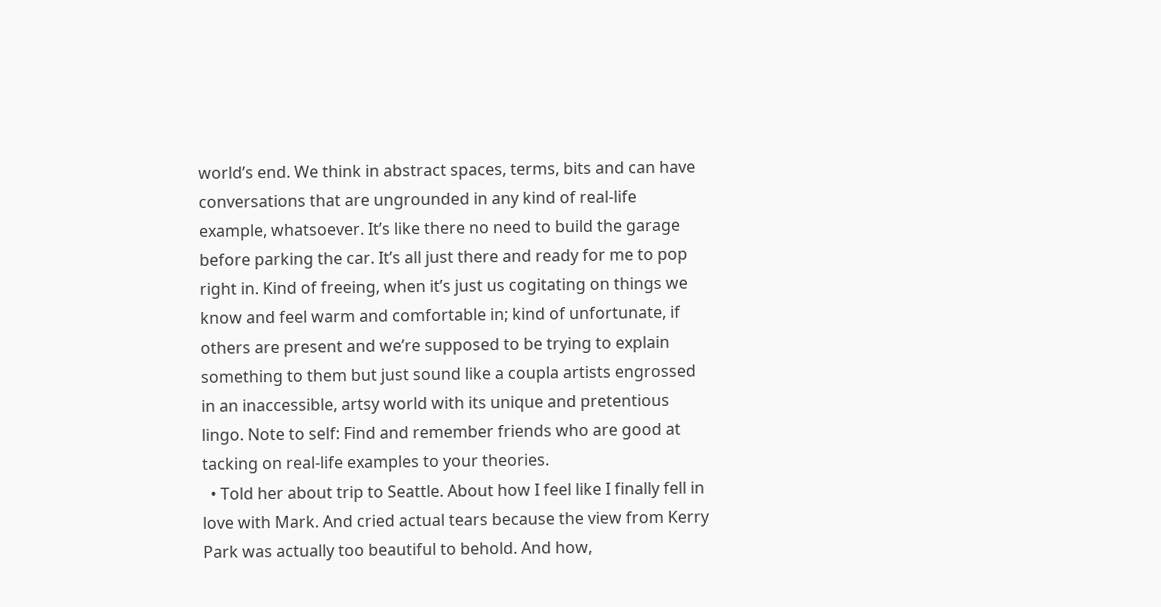world’s end. We think in abstract spaces, terms, bits and can have conversations that are ungrounded in any kind of real-life example, whatsoever. It’s like there no need to build the garage before parking the car. It’s all just there and ready for me to pop right in. Kind of freeing, when it’s just us cogitating on things we know and feel warm and comfortable in; kind of unfortunate, if others are present and we’re supposed to be trying to explain something to them but just sound like a coupla artists engrossed in an inaccessible, artsy world with its unique and pretentious lingo. Note to self: Find and remember friends who are good at tacking on real-life examples to your theories.
  • Told her about trip to Seattle. About how I feel like I finally fell in love with Mark. And cried actual tears because the view from Kerry Park was actually too beautiful to behold. And how,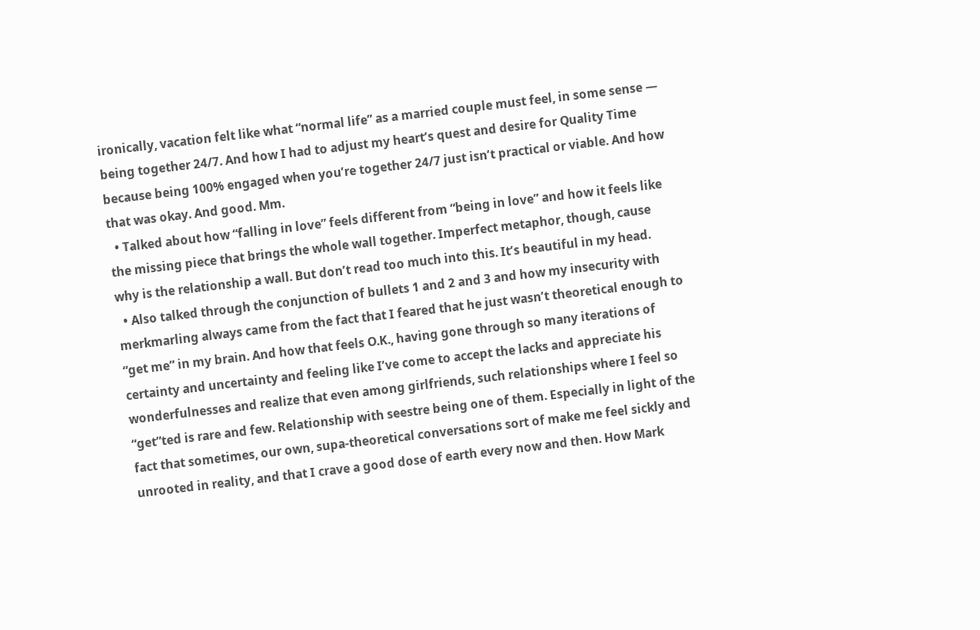ironically, vacation felt like what “normal life” as a married couple must feel, in some sense — being together 24/7. And how I had to adjust my heart’s quest and desire for Quality Time because being 100% engaged when you’re together 24/7 just isn’t practical or viable. And how that was okay. And good. Mm.
  • Talked about how “falling in love” feels different from “being in love” and how it feels like the missing piece that brings the whole wall together. Imperfect metaphor, though, cause why is the relationship a wall. But don’t read too much into this. It’s beautiful in my head.
  • Also talked through the conjunction of bullets 1 and 2 and 3 and how my insecurity with merkmarling always came from the fact that I feared that he just wasn’t theoretical enough to “get me” in my brain. And how that feels O.K., having gone through so many iterations of certainty and uncertainty and feeling like I’ve come to accept the lacks and appreciate his wonderfulnesses and realize that even among girlfriends, such relationships where I feel so “get”ted is rare and few. Relationship with seestre being one of them. Especially in light of the fact that sometimes, our own, supa-theoretical conversations sort of make me feel sickly and unrooted in reality, and that I crave a good dose of earth every now and then. How Mark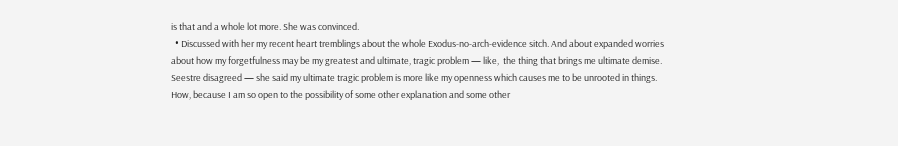is that and a whole lot more. She was convinced.
  • Discussed with her my recent heart tremblings about the whole Exodus-no-arch-evidence sitch. And about expanded worries about how my forgetfulness may be my greatest and ultimate, tragic problem — like,  the thing that brings me ultimate demise. Seestre disagreed — she said my ultimate tragic problem is more like my openness which causes me to be unrooted in things. How, because I am so open to the possibility of some other explanation and some other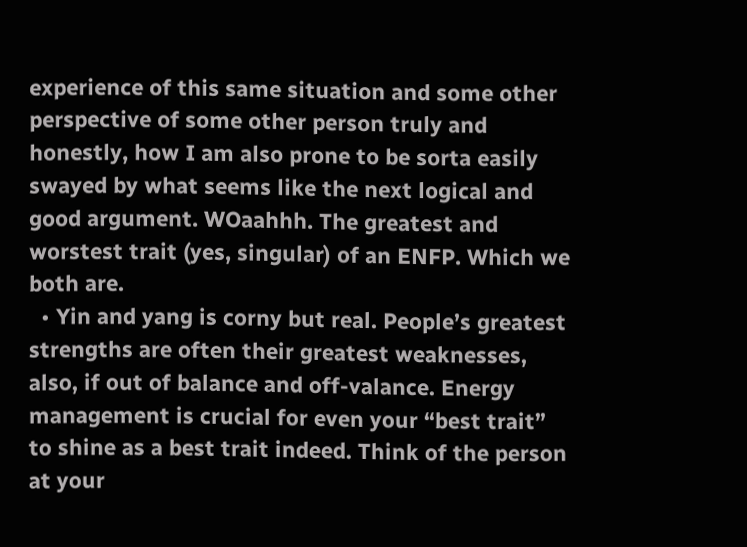experience of this same situation and some other perspective of some other person truly and honestly, how I am also prone to be sorta easily swayed by what seems like the next logical and good argument. WOaahhh. The greatest and worstest trait (yes, singular) of an ENFP. Which we both are.
  • Yin and yang is corny but real. People’s greatest strengths are often their greatest weaknesses, also, if out of balance and off-valance. Energy management is crucial for even your “best trait” to shine as a best trait indeed. Think of the person at your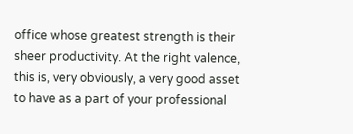office whose greatest strength is their sheer productivity. At the right valence, this is, very obviously, a very good asset to have as a part of your professional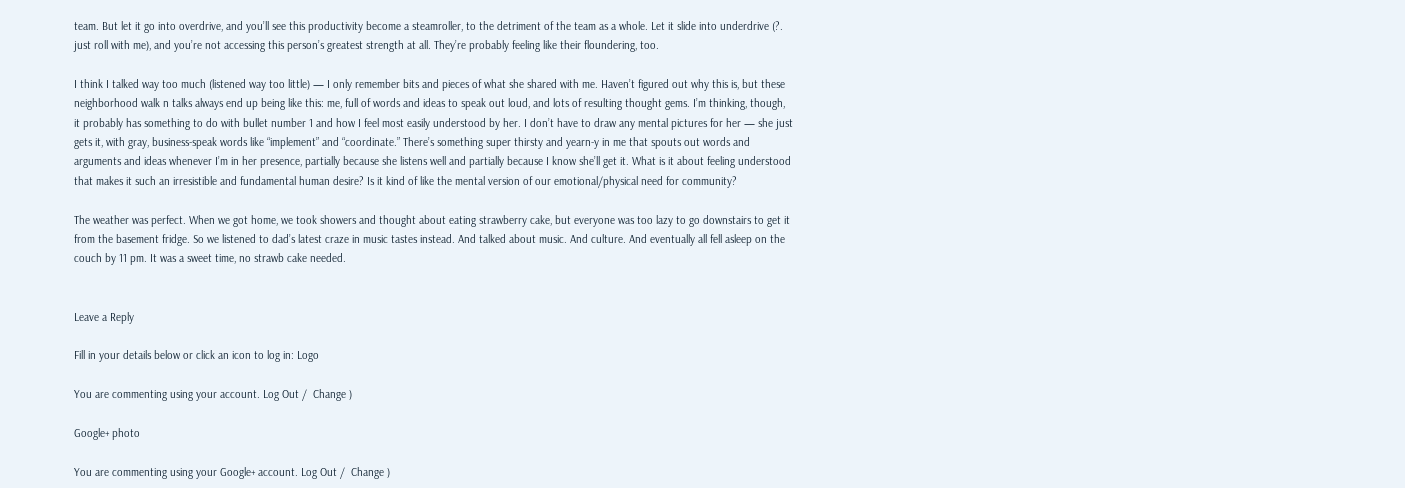team. But let it go into overdrive, and you’ll see this productivity become a steamroller, to the detriment of the team as a whole. Let it slide into underdrive (?. just roll with me), and you’re not accessing this person’s greatest strength at all. They’re probably feeling like their floundering, too.

I think I talked way too much (listened way too little) — I only remember bits and pieces of what she shared with me. Haven’t figured out why this is, but these neighborhood walk n talks always end up being like this: me, full of words and ideas to speak out loud, and lots of resulting thought gems. I’m thinking, though, it probably has something to do with bullet number 1 and how I feel most easily understood by her. I don’t have to draw any mental pictures for her — she just gets it, with gray, business-speak words like “implement” and “coordinate.” There’s something super thirsty and yearn-y in me that spouts out words and arguments and ideas whenever I’m in her presence, partially because she listens well and partially because I know she’ll get it. What is it about feeling understood that makes it such an irresistible and fundamental human desire? Is it kind of like the mental version of our emotional/physical need for community?

The weather was perfect. When we got home, we took showers and thought about eating strawberry cake, but everyone was too lazy to go downstairs to get it from the basement fridge. So we listened to dad’s latest craze in music tastes instead. And talked about music. And culture. And eventually all fell asleep on the couch by 11 pm. It was a sweet time, no strawb cake needed.


Leave a Reply

Fill in your details below or click an icon to log in: Logo

You are commenting using your account. Log Out /  Change )

Google+ photo

You are commenting using your Google+ account. Log Out /  Change )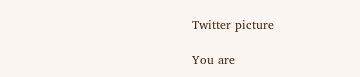Twitter picture

You are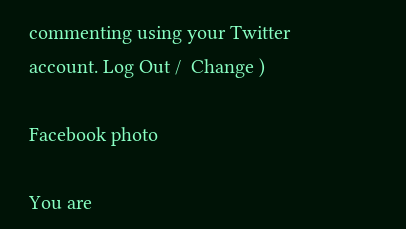commenting using your Twitter account. Log Out /  Change )

Facebook photo

You are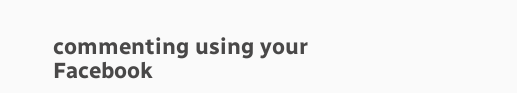commenting using your Facebook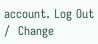account. Log Out /  Change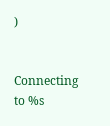)


Connecting to %s